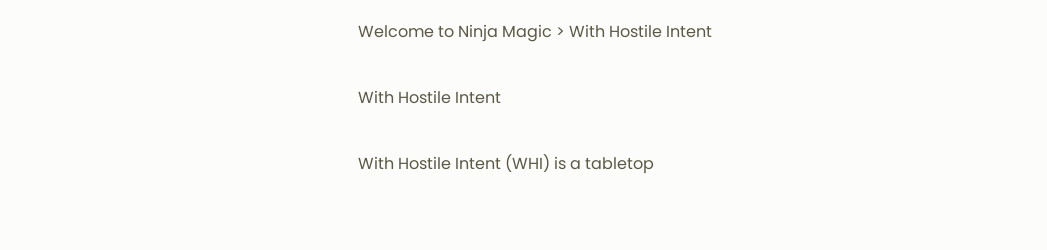Welcome to Ninja Magic > With Hostile Intent

With Hostile Intent

With Hostile Intent (WHI) is a tabletop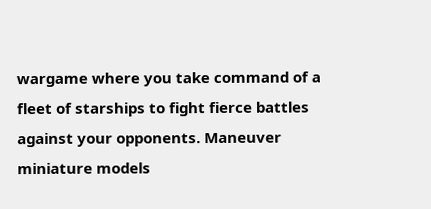wargame where you take command of a fleet of starships to fight fierce battles against your opponents. Maneuver miniature models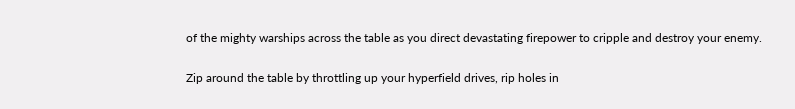of the mighty warships across the table as you direct devastating firepower to cripple and destroy your enemy.

Zip around the table by throttling up your hyperfield drives, rip holes in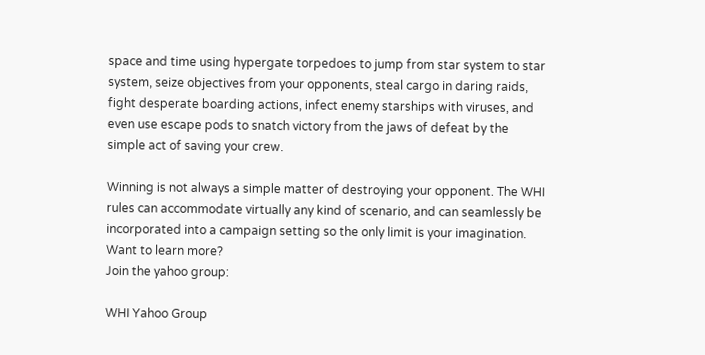space and time using hypergate torpedoes to jump from star system to star system, seize objectives from your opponents, steal cargo in daring raids, fight desperate boarding actions, infect enemy starships with viruses, and even use escape pods to snatch victory from the jaws of defeat by the simple act of saving your crew.

Winning is not always a simple matter of destroying your opponent. The WHI rules can accommodate virtually any kind of scenario, and can seamlessly be incorporated into a campaign setting so the only limit is your imagination.
Want to learn more?
Join the yahoo group:

WHI Yahoo Group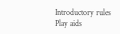Introductory rules
Play aids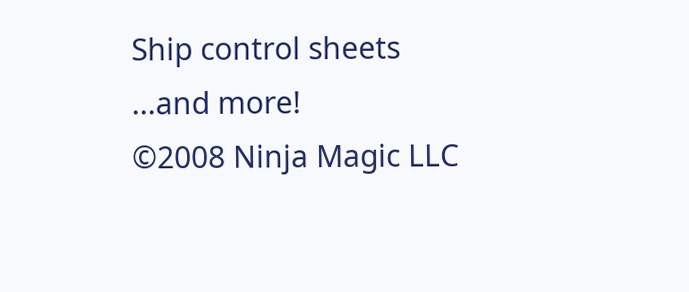Ship control sheets
...and more!
©2008 Ninja Magic LLC